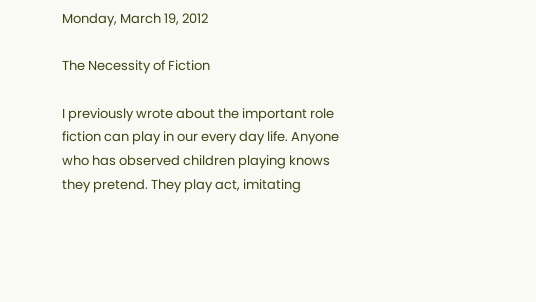Monday, March 19, 2012

The Necessity of Fiction

I previously wrote about the important role fiction can play in our every day life. Anyone who has observed children playing knows they pretend. They play act, imitating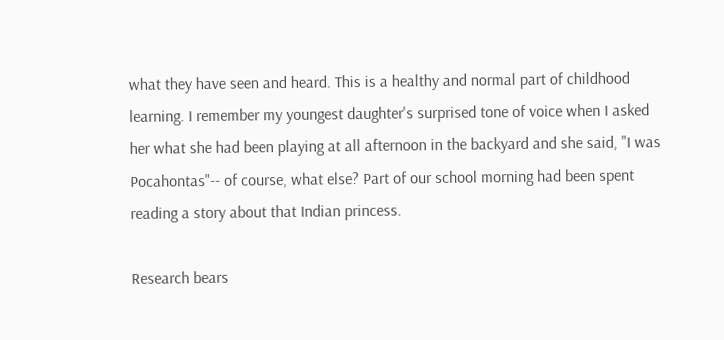what they have seen and heard. This is a healthy and normal part of childhood learning. I remember my youngest daughter's surprised tone of voice when I asked her what she had been playing at all afternoon in the backyard and she said, "I was Pocahontas"-- of course, what else? Part of our school morning had been spent reading a story about that Indian princess.

Research bears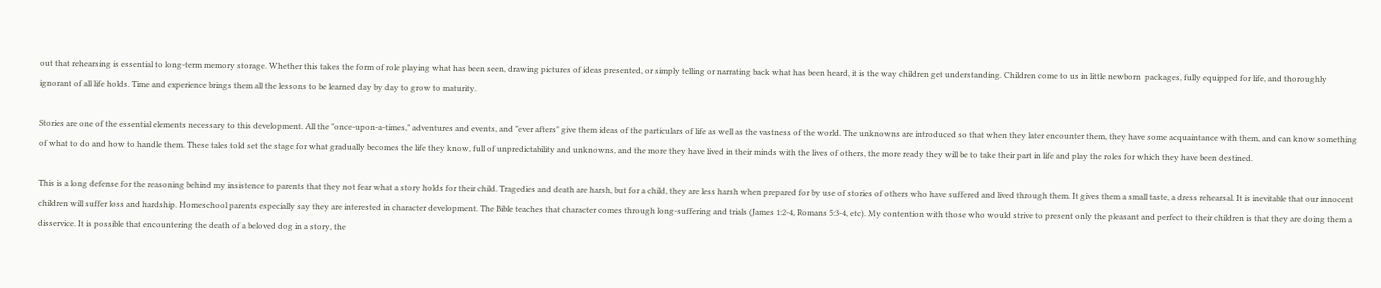out that rehearsing is essential to long-term memory storage. Whether this takes the form of role playing what has been seen, drawing pictures of ideas presented, or simply telling or narrating back what has been heard, it is the way children get understanding. Children come to us in little newborn  packages, fully equipped for life, and thoroughly ignorant of all life holds. Time and experience brings them all the lessons to be learned day by day to grow to maturity.

Stories are one of the essential elements necessary to this development. All the "once-upon-a-times," adventures and events, and "ever afters" give them ideas of the particulars of life as well as the vastness of the world. The unknowns are introduced so that when they later encounter them, they have some acquaintance with them, and can know something of what to do and how to handle them. These tales told set the stage for what gradually becomes the life they know, full of unpredictability and unknowns, and the more they have lived in their minds with the lives of others, the more ready they will be to take their part in life and play the roles for which they have been destined.

This is a long defense for the reasoning behind my insistence to parents that they not fear what a story holds for their child. Tragedies and death are harsh, but for a child, they are less harsh when prepared for by use of stories of others who have suffered and lived through them. It gives them a small taste, a dress rehearsal. It is inevitable that our innocent children will suffer loss and hardship. Homeschool parents especially say they are interested in character development. The Bible teaches that character comes through long-suffering and trials (James 1:2-4, Romans 5:3-4, etc). My contention with those who would strive to present only the pleasant and perfect to their children is that they are doing them a disservice. It is possible that encountering the death of a beloved dog in a story, the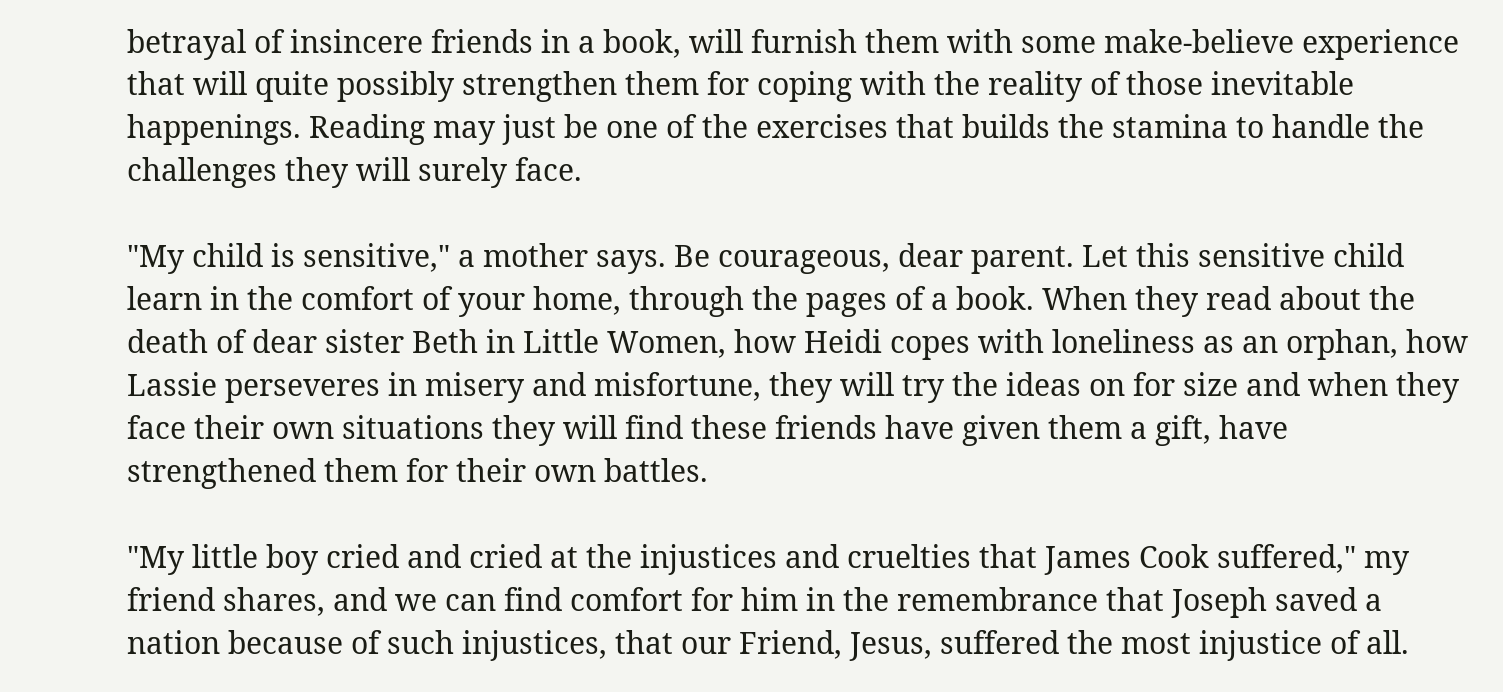betrayal of insincere friends in a book, will furnish them with some make-believe experience that will quite possibly strengthen them for coping with the reality of those inevitable happenings. Reading may just be one of the exercises that builds the stamina to handle the challenges they will surely face.

"My child is sensitive," a mother says. Be courageous, dear parent. Let this sensitive child learn in the comfort of your home, through the pages of a book. When they read about the death of dear sister Beth in Little Women, how Heidi copes with loneliness as an orphan, how Lassie perseveres in misery and misfortune, they will try the ideas on for size and when they face their own situations they will find these friends have given them a gift, have strengthened them for their own battles.

"My little boy cried and cried at the injustices and cruelties that James Cook suffered," my friend shares, and we can find comfort for him in the remembrance that Joseph saved a nation because of such injustices, that our Friend, Jesus, suffered the most injustice of all.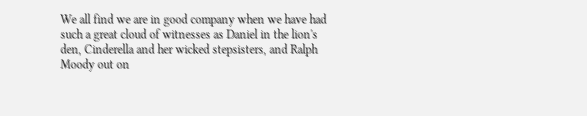We all find we are in good company when we have had such a great cloud of witnesses as Daniel in the lion's den, Cinderella and her wicked stepsisters, and Ralph Moody out on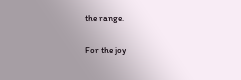the range.

For the joy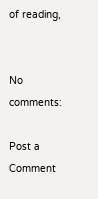of reading,


No comments:

Post a Comment